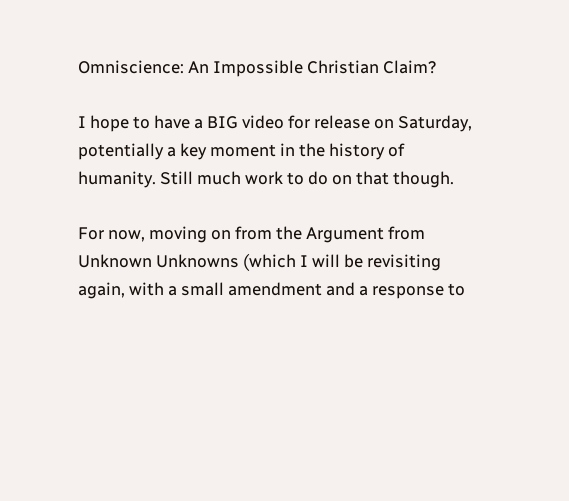Omniscience: An Impossible Christian Claim?

I hope to have a BIG video for release on Saturday, potentially a key moment in the history of humanity. Still much work to do on that though.

For now, moving on from the Argument from Unknown Unknowns (which I will be revisiting again, with a small amendment and a response to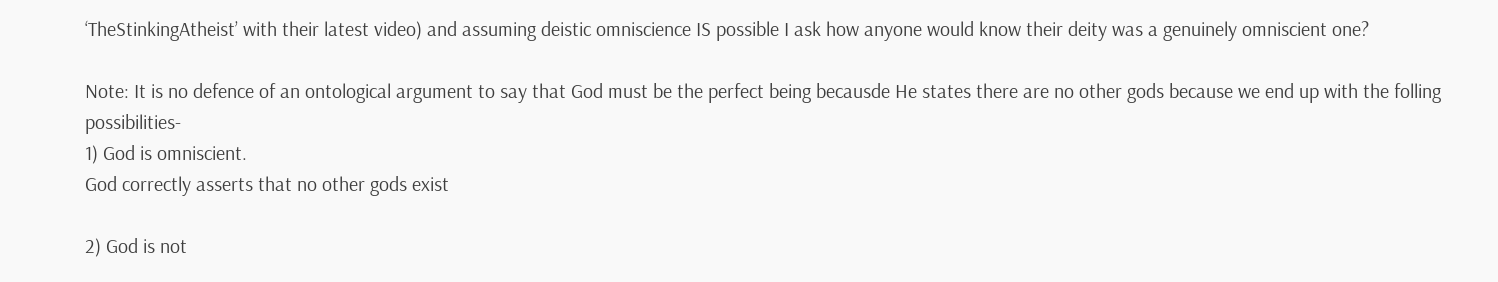‘TheStinkingAtheist’ with their latest video) and assuming deistic omniscience IS possible I ask how anyone would know their deity was a genuinely omniscient one?

Note: It is no defence of an ontological argument to say that God must be the perfect being becausde He states there are no other gods because we end up with the folling possibilities-
1) God is omniscient.
God correctly asserts that no other gods exist

2) God is not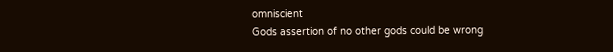omniscient
Gods assertion of no other gods could be wrong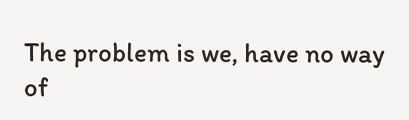The problem is we, have no way of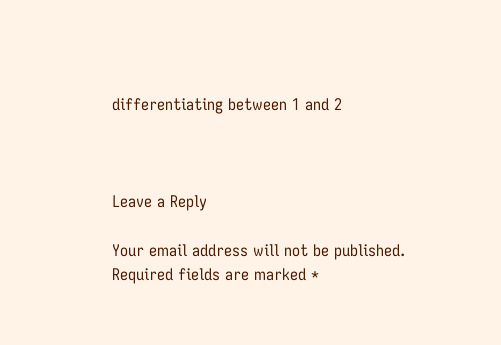differentiating between 1 and 2



Leave a Reply

Your email address will not be published. Required fields are marked *